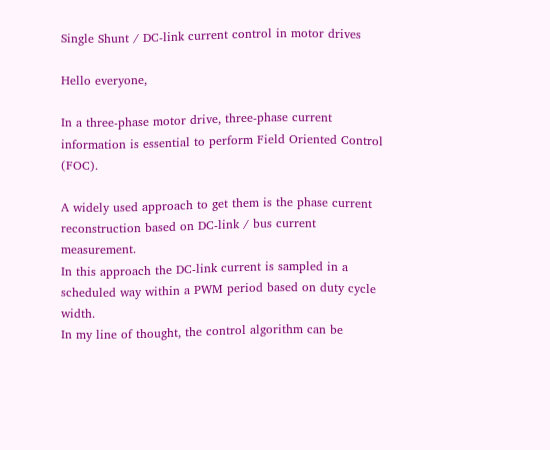Single Shunt / DC-link current control in motor drives

Hello everyone,

In a three-phase motor drive, three-phase current information is essential to perform Field Oriented Control (FOC).

A widely used approach to get them is the phase current reconstruction based on DC-link / bus current measurement.
In this approach the DC-link current is sampled in a scheduled way within a PWM period based on duty cycle width.
In my line of thought, the control algorithm can be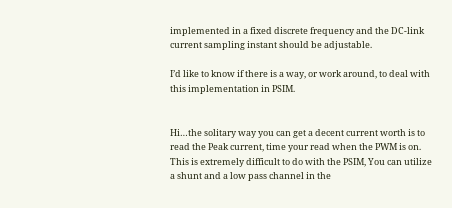implemented in a fixed discrete frequency and the DC-link current sampling instant should be adjustable.

I’d like to know if there is a way, or work around, to deal with this implementation in PSIM.


Hi…the solitary way you can get a decent current worth is to read the Peak current, time your read when the PWM is on. This is extremely difficult to do with the PSIM, You can utilize a shunt and a low pass channel in the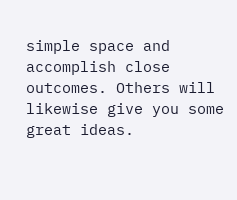simple space and accomplish close outcomes. Others will likewise give you some great ideas.